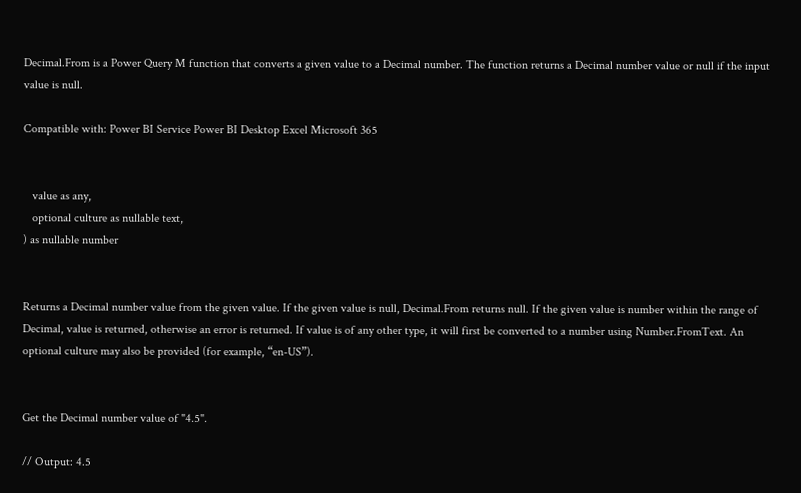Decimal.From is a Power Query M function that converts a given value to a Decimal number. The function returns a Decimal number value or null if the input value is null.

Compatible with: Power BI Service Power BI Desktop Excel Microsoft 365


   value as any,
   optional culture as nullable text,
) as nullable number


Returns a Decimal number value from the given value. If the given value is null, Decimal.From returns null. If the given value is number within the range of Decimal, value is returned, otherwise an error is returned. If value is of any other type, it will first be converted to a number using Number.FromText. An optional culture may also be provided (for example, “en-US”).


Get the Decimal number value of "4.5".

// Output: 4.5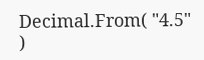Decimal.From( "4.5" )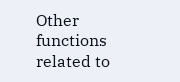Other functions related to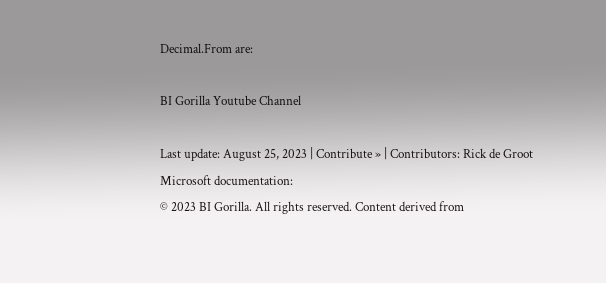Decimal.From are:

BI Gorilla Youtube Channel

Last update: August 25, 2023 | Contribute » | Contributors: Rick de Groot
Microsoft documentation:
© 2023 BI Gorilla. All rights reserved. Content derived from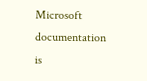Microsoft documentation is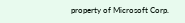property of Microsoft Corp.